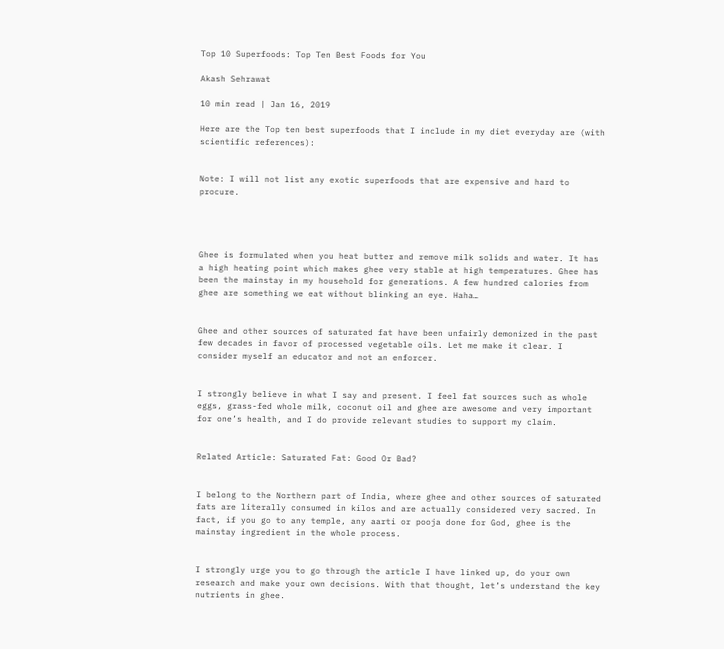Top 10 Superfoods: Top Ten Best Foods for You

Akash Sehrawat

10 min read | Jan 16, 2019

Here are the Top ten best superfoods that I include in my diet everyday are (with scientific references):


Note: I will not list any exotic superfoods that are expensive and hard to procure.




Ghee is formulated when you heat butter and remove milk solids and water. It has a high heating point which makes ghee very stable at high temperatures. Ghee has been the mainstay in my household for generations. A few hundred calories from ghee are something we eat without blinking an eye. Haha…


Ghee and other sources of saturated fat have been unfairly demonized in the past few decades in favor of processed vegetable oils. Let me make it clear. I consider myself an educator and not an enforcer.


I strongly believe in what I say and present. I feel fat sources such as whole eggs, grass-fed whole milk, coconut oil and ghee are awesome and very important for one’s health, and I do provide relevant studies to support my claim.


Related Article: Saturated Fat: Good Or Bad?


I belong to the Northern part of India, where ghee and other sources of saturated fats are literally consumed in kilos and are actually considered very sacred. In fact, if you go to any temple, any aarti or pooja done for God, ghee is the mainstay ingredient in the whole process.


I strongly urge you to go through the article I have linked up, do your own research and make your own decisions. With that thought, let’s understand the key nutrients in ghee.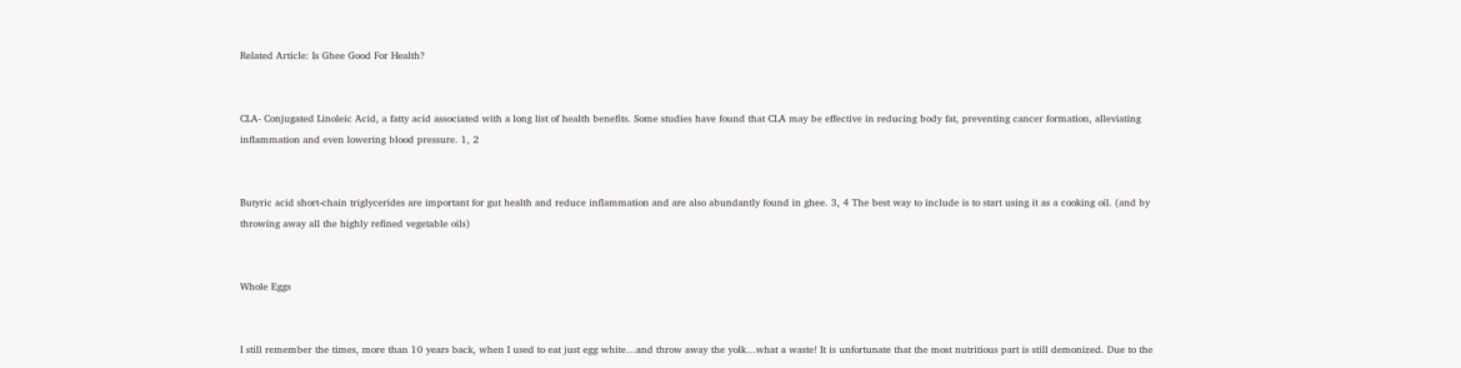Related Article: Is Ghee Good For Health?


CLA- Conjugated Linoleic Acid, a fatty acid associated with a long list of health benefits. Some studies have found that CLA may be effective in reducing body fat, preventing cancer formation, alleviating inflammation and even lowering blood pressure. 1, 2


Butyric acid short-chain triglycerides are important for gut health and reduce inflammation and are also abundantly found in ghee. 3, 4 The best way to include is to start using it as a cooking oil. (and by throwing away all the highly refined vegetable oils)


Whole Eggs


I still remember the times, more than 10 years back, when I used to eat just egg white…and throw away the yolk…what a waste! It is unfortunate that the most nutritious part is still demonized. Due to the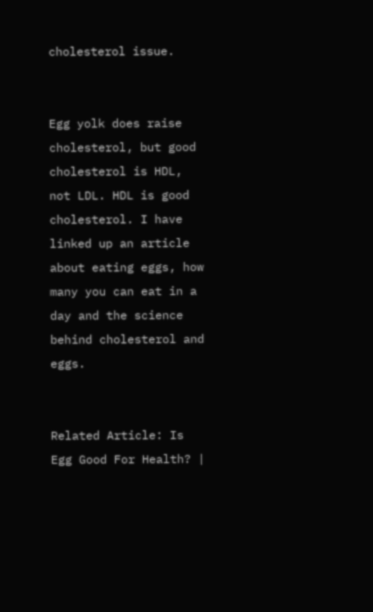cholesterol issue.


Egg yolk does raise cholesterol, but good cholesterol is HDL, not LDL. HDL is good cholesterol. I have linked up an article about eating eggs, how many you can eat in a day and the science behind cholesterol and eggs.


Related Article: Is Egg Good For Health? |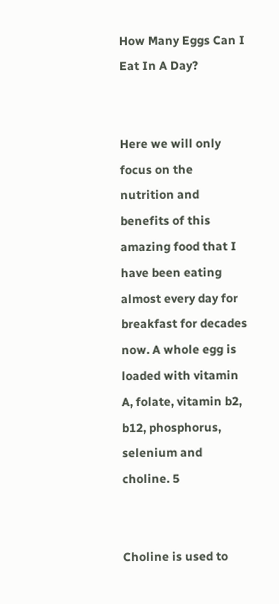How Many Eggs Can I Eat In A Day?


Here we will only focus on the nutrition and benefits of this amazing food that I have been eating almost every day for breakfast for decades now. A whole egg is loaded with vitamin A, folate, vitamin b2, b12, phosphorus, selenium and choline. 5


Choline is used to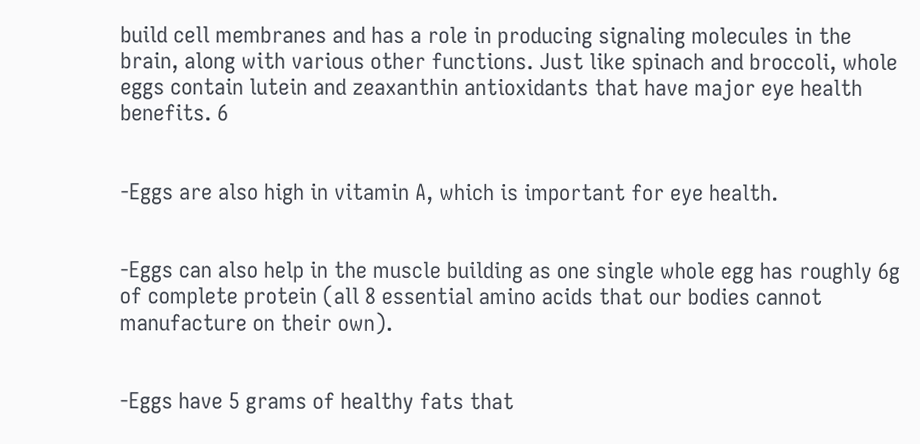build cell membranes and has a role in producing signaling molecules in the brain, along with various other functions. Just like spinach and broccoli, whole eggs contain lutein and zeaxanthin antioxidants that have major eye health benefits. 6


-Eggs are also high in vitamin A, which is important for eye health.


-Eggs can also help in the muscle building as one single whole egg has roughly 6g of complete protein (all 8 essential amino acids that our bodies cannot manufacture on their own).


-Eggs have 5 grams of healthy fats that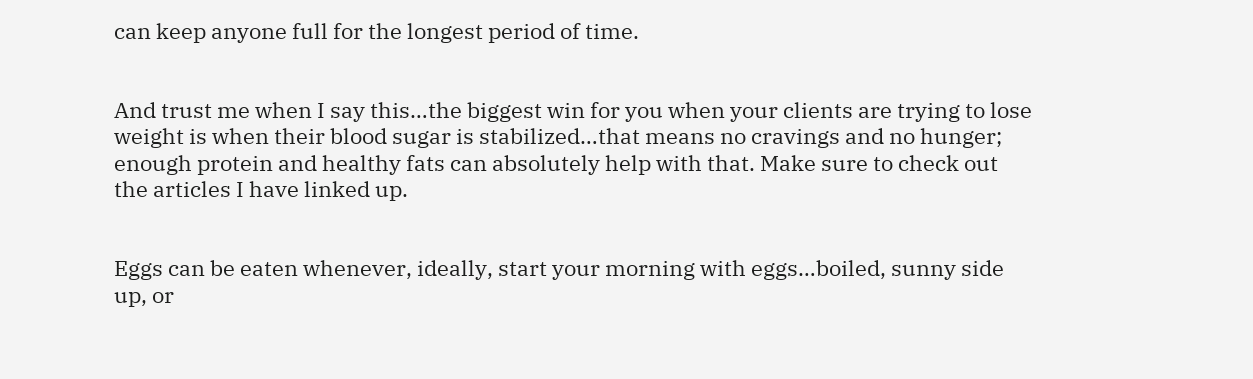can keep anyone full for the longest period of time.


And trust me when I say this…the biggest win for you when your clients are trying to lose weight is when their blood sugar is stabilized…that means no cravings and no hunger; enough protein and healthy fats can absolutely help with that. Make sure to check out the articles I have linked up.


Eggs can be eaten whenever, ideally, start your morning with eggs…boiled, sunny side up, or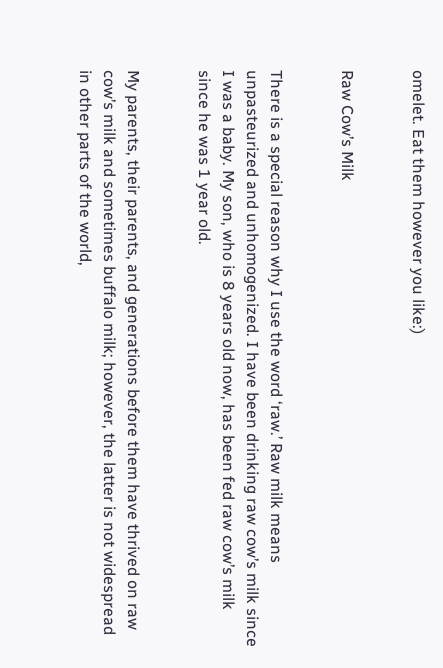omelet. Eat them however you like:)


Raw Cow’s Milk


There is a special reason why I use the word ‘raw.’ Raw milk means unpasteurized and unhomogenized. I have been drinking raw cow’s milk since I was a baby. My son, who is 8 years old now, has been fed raw cow’s milk since he was 1 year old.


My parents, their parents, and generations before them have thrived on raw cow’s milk and sometimes buffalo milk; however, the latter is not widespread in other parts of the world,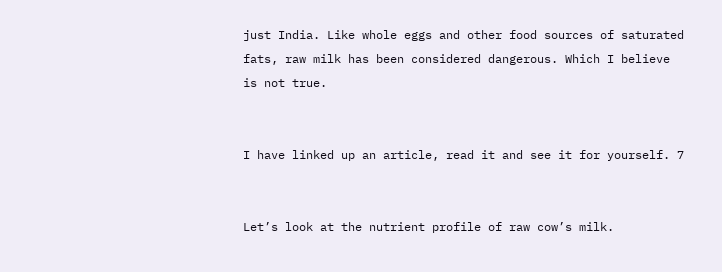just India. Like whole eggs and other food sources of saturated fats, raw milk has been considered dangerous. Which I believe is not true.


I have linked up an article, read it and see it for yourself. 7


Let’s look at the nutrient profile of raw cow’s milk.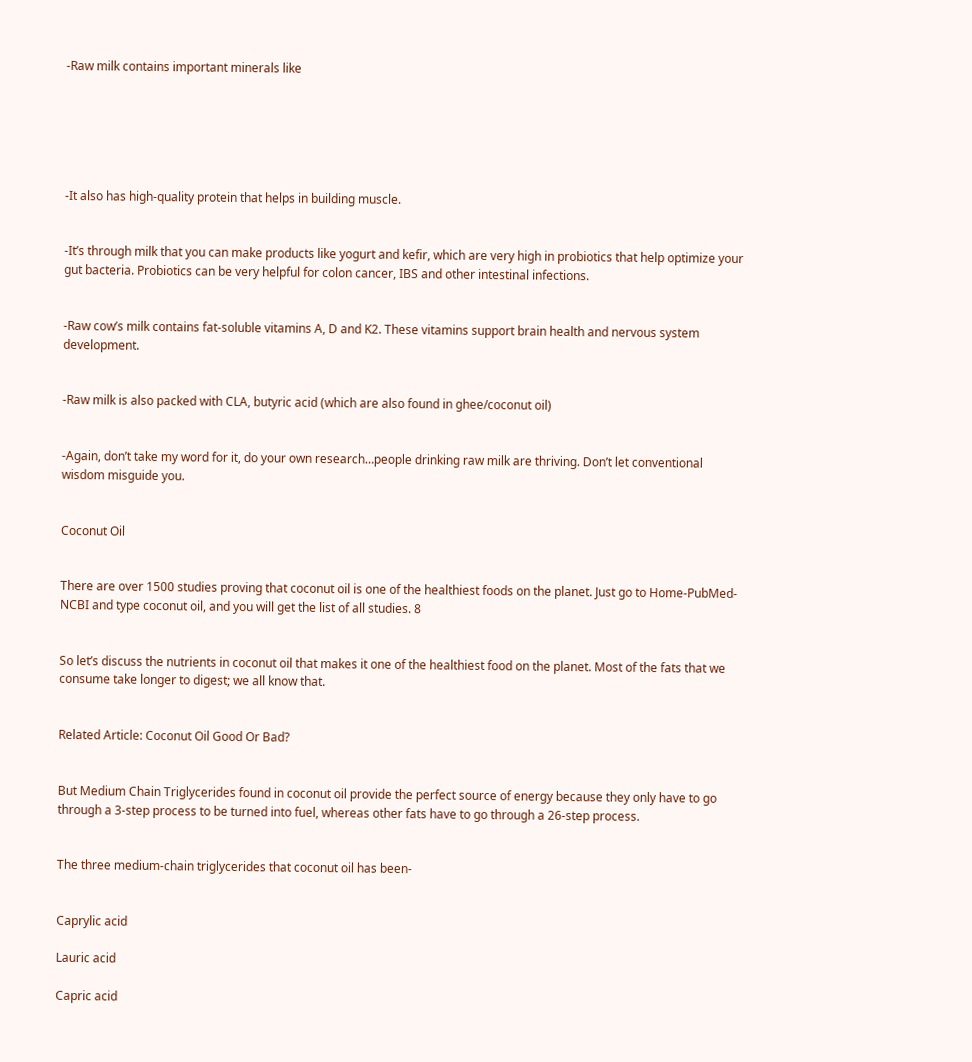-Raw milk contains important minerals like






-It also has high-quality protein that helps in building muscle.


-It’s through milk that you can make products like yogurt and kefir, which are very high in probiotics that help optimize your gut bacteria. Probiotics can be very helpful for colon cancer, IBS and other intestinal infections.


-Raw cow’s milk contains fat-soluble vitamins A, D and K2. These vitamins support brain health and nervous system development.


-Raw milk is also packed with CLA, butyric acid (which are also found in ghee/coconut oil)


-Again, don’t take my word for it, do your own research…people drinking raw milk are thriving. Don’t let conventional wisdom misguide you.


Coconut Oil


There are over 1500 studies proving that coconut oil is one of the healthiest foods on the planet. Just go to Home-PubMed-NCBI and type coconut oil, and you will get the list of all studies. 8


So let’s discuss the nutrients in coconut oil that makes it one of the healthiest food on the planet. Most of the fats that we consume take longer to digest; we all know that.


Related Article: Coconut Oil Good Or Bad?


But Medium Chain Triglycerides found in coconut oil provide the perfect source of energy because they only have to go through a 3-step process to be turned into fuel, whereas other fats have to go through a 26-step process.


The three medium-chain triglycerides that coconut oil has been-


Caprylic acid

Lauric acid

Capric acid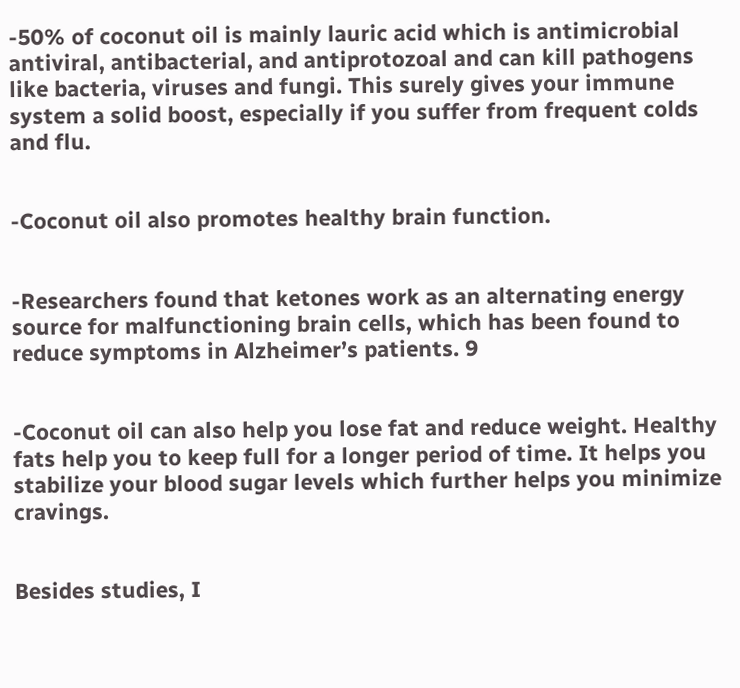-50% of coconut oil is mainly lauric acid which is antimicrobial antiviral, antibacterial, and antiprotozoal and can kill pathogens like bacteria, viruses and fungi. This surely gives your immune system a solid boost, especially if you suffer from frequent colds and flu.


-Coconut oil also promotes healthy brain function.


-Researchers found that ketones work as an alternating energy source for malfunctioning brain cells, which has been found to reduce symptoms in Alzheimer’s patients. 9


-Coconut oil can also help you lose fat and reduce weight. Healthy fats help you to keep full for a longer period of time. It helps you stabilize your blood sugar levels which further helps you minimize cravings.


Besides studies, I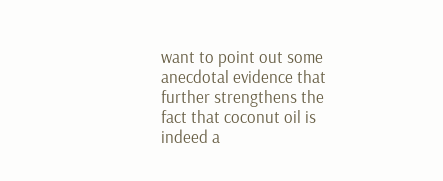want to point out some anecdotal evidence that further strengthens the fact that coconut oil is indeed a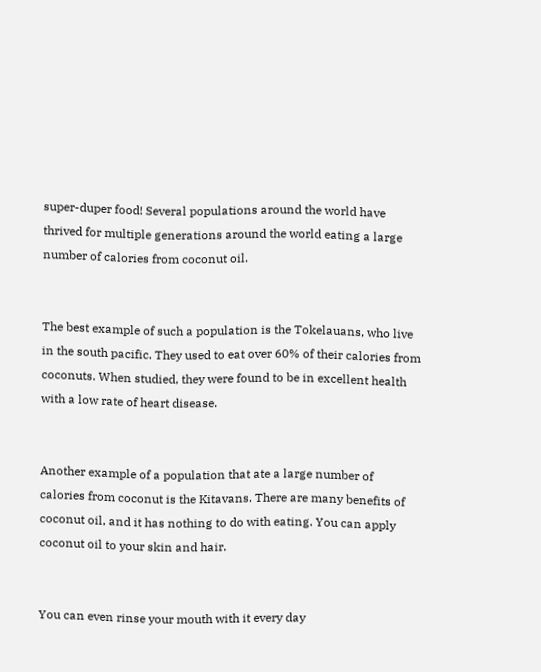super-duper food! Several populations around the world have thrived for multiple generations around the world eating a large number of calories from coconut oil.


The best example of such a population is the Tokelauans, who live in the south pacific. They used to eat over 60% of their calories from coconuts. When studied, they were found to be in excellent health with a low rate of heart disease.


Another example of a population that ate a large number of calories from coconut is the Kitavans. There are many benefits of coconut oil, and it has nothing to do with eating. You can apply coconut oil to your skin and hair.


You can even rinse your mouth with it every day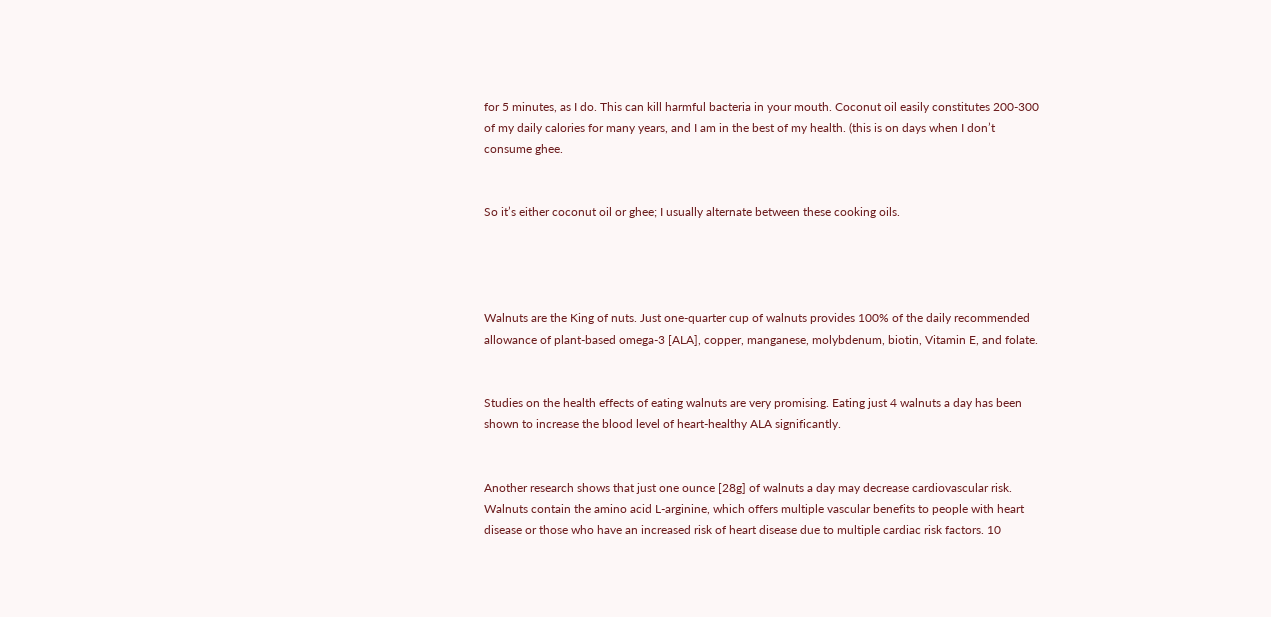for 5 minutes, as I do. This can kill harmful bacteria in your mouth. Coconut oil easily constitutes 200-300 of my daily calories for many years, and I am in the best of my health. (this is on days when I don’t consume ghee.


So it’s either coconut oil or ghee; I usually alternate between these cooking oils.




Walnuts are the King of nuts. Just one-quarter cup of walnuts provides 100% of the daily recommended allowance of plant-based omega-3 [ALA], copper, manganese, molybdenum, biotin, Vitamin E, and folate.


Studies on the health effects of eating walnuts are very promising. Eating just 4 walnuts a day has been shown to increase the blood level of heart-healthy ALA significantly.


Another research shows that just one ounce [28g] of walnuts a day may decrease cardiovascular risk. Walnuts contain the amino acid L-arginine, which offers multiple vascular benefits to people with heart disease or those who have an increased risk of heart disease due to multiple cardiac risk factors. 10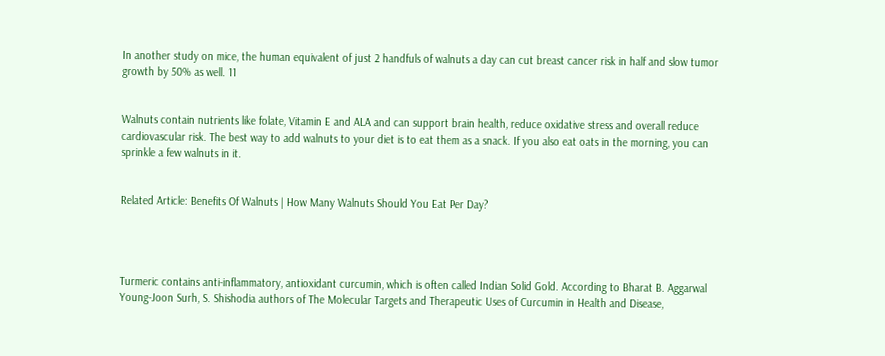In another study on mice, the human equivalent of just 2 handfuls of walnuts a day can cut breast cancer risk in half and slow tumor growth by 50% as well. 11


Walnuts contain nutrients like folate, Vitamin E and ALA and can support brain health, reduce oxidative stress and overall reduce cardiovascular risk. The best way to add walnuts to your diet is to eat them as a snack. If you also eat oats in the morning, you can sprinkle a few walnuts in it.


Related Article: Benefits Of Walnuts | How Many Walnuts Should You Eat Per Day?




Turmeric contains anti-inflammatory, antioxidant curcumin, which is often called Indian Solid Gold. According to Bharat B. Aggarwal Young-Joon Surh, S. Shishodia authors of The Molecular Targets and Therapeutic Uses of Curcumin in Health and Disease,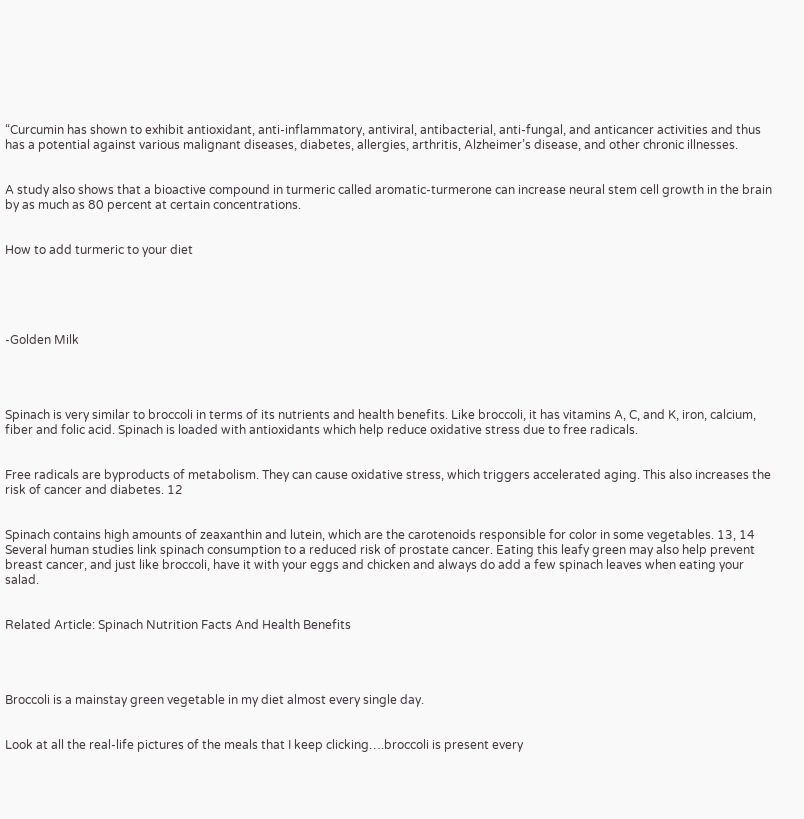“Curcumin has shown to exhibit antioxidant, anti-inflammatory, antiviral, antibacterial, anti-fungal, and anticancer activities and thus has a potential against various malignant diseases, diabetes, allergies, arthritis, Alzheimer’s disease, and other chronic illnesses.


A study also shows that a bioactive compound in turmeric called aromatic-turmerone can increase neural stem cell growth in the brain by as much as 80 percent at certain concentrations.


How to add turmeric to your diet





-Golden Milk




Spinach is very similar to broccoli in terms of its nutrients and health benefits. Like broccoli, it has vitamins A, C, and K, iron, calcium, fiber and folic acid. Spinach is loaded with antioxidants which help reduce oxidative stress due to free radicals.


Free radicals are byproducts of metabolism. They can cause oxidative stress, which triggers accelerated aging. This also increases the risk of cancer and diabetes. 12


Spinach contains high amounts of zeaxanthin and lutein, which are the carotenoids responsible for color in some vegetables. 13, 14 Several human studies link spinach consumption to a reduced risk of prostate cancer. Eating this leafy green may also help prevent breast cancer, and just like broccoli, have it with your eggs and chicken and always do add a few spinach leaves when eating your salad.


Related Article: Spinach Nutrition Facts And Health Benefits




Broccoli is a mainstay green vegetable in my diet almost every single day.


Look at all the real-life pictures of the meals that I keep clicking….broccoli is present every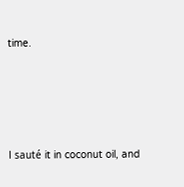time.






I sauté it in coconut oil, and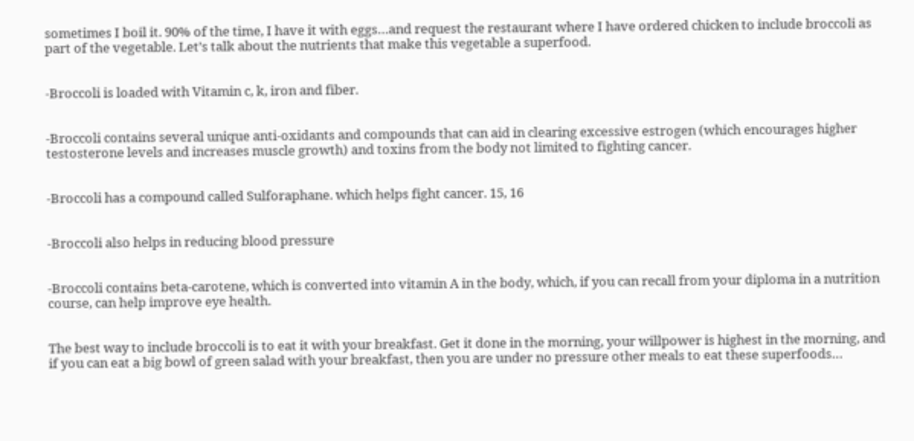sometimes I boil it. 90% of the time, I have it with eggs…and request the restaurant where I have ordered chicken to include broccoli as part of the vegetable. Let’s talk about the nutrients that make this vegetable a superfood.


-Broccoli is loaded with Vitamin c, k, iron and fiber.


-Broccoli contains several unique anti-oxidants and compounds that can aid in clearing excessive estrogen (which encourages higher testosterone levels and increases muscle growth) and toxins from the body not limited to fighting cancer.


-Broccoli has a compound called Sulforaphane. which helps fight cancer. 15, 16


-Broccoli also helps in reducing blood pressure


-Broccoli contains beta-carotene, which is converted into vitamin A in the body, which, if you can recall from your diploma in a nutrition course, can help improve eye health.


The best way to include broccoli is to eat it with your breakfast. Get it done in the morning, your willpower is highest in the morning, and if you can eat a big bowl of green salad with your breakfast, then you are under no pressure other meals to eat these superfoods…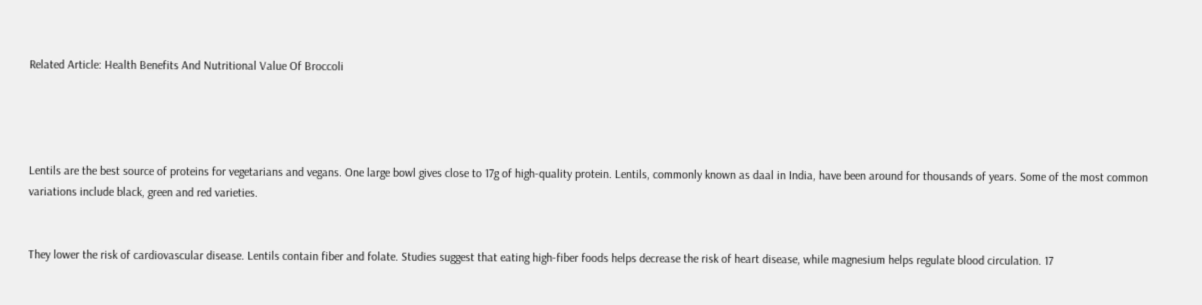Related Article: Health Benefits And Nutritional Value Of Broccoli




Lentils are the best source of proteins for vegetarians and vegans. One large bowl gives close to 17g of high-quality protein. Lentils, commonly known as daal in India, have been around for thousands of years. Some of the most common variations include black, green and red varieties.


They lower the risk of cardiovascular disease. Lentils contain fiber and folate. Studies suggest that eating high-fiber foods helps decrease the risk of heart disease, while magnesium helps regulate blood circulation. 17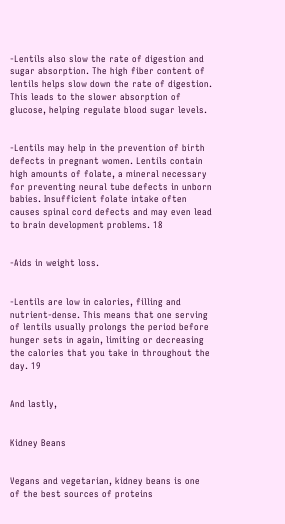-Lentils also slow the rate of digestion and sugar absorption. The high fiber content of lentils helps slow down the rate of digestion. This leads to the slower absorption of glucose, helping regulate blood sugar levels.


-Lentils may help in the prevention of birth defects in pregnant women. Lentils contain high amounts of folate, a mineral necessary for preventing neural tube defects in unborn babies. Insufficient folate intake often causes spinal cord defects and may even lead to brain development problems. 18


-Aids in weight loss.


-Lentils are low in calories, filling and nutrient-dense. This means that one serving of lentils usually prolongs the period before hunger sets in again, limiting or decreasing the calories that you take in throughout the day. 19


And lastly,


Kidney Beans


Vegans and vegetarian, kidney beans is one of the best sources of proteins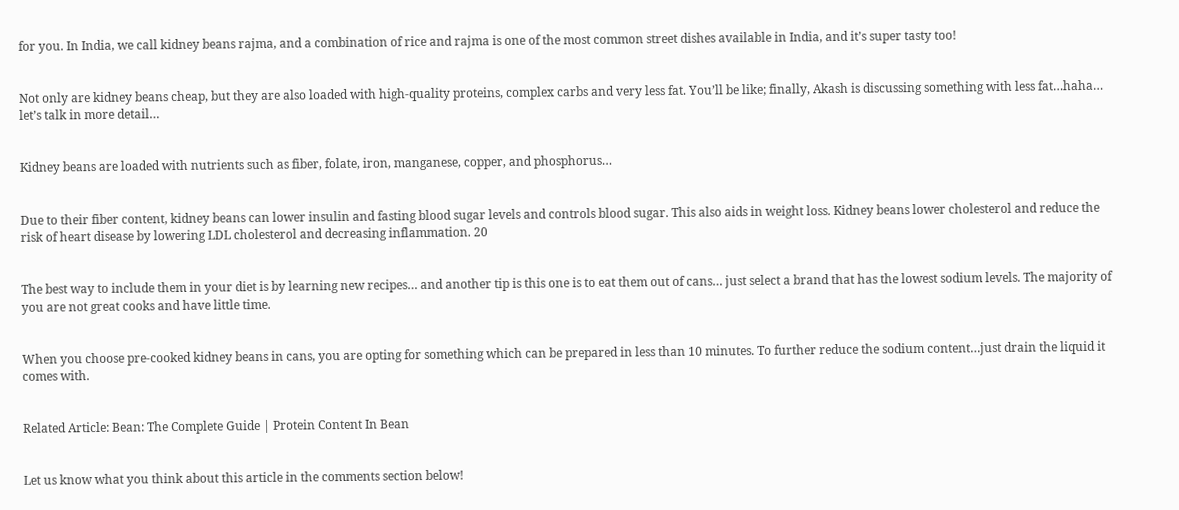for you. In India, we call kidney beans rajma, and a combination of rice and rajma is one of the most common street dishes available in India, and it’s super tasty too!


Not only are kidney beans cheap, but they are also loaded with high-quality proteins, complex carbs and very less fat. You’ll be like; finally, Akash is discussing something with less fat…haha… let’s talk in more detail…


Kidney beans are loaded with nutrients such as fiber, folate, iron, manganese, copper, and phosphorus…


Due to their fiber content, kidney beans can lower insulin and fasting blood sugar levels and controls blood sugar. This also aids in weight loss. Kidney beans lower cholesterol and reduce the risk of heart disease by lowering LDL cholesterol and decreasing inflammation. 20


The best way to include them in your diet is by learning new recipes… and another tip is this one is to eat them out of cans… just select a brand that has the lowest sodium levels. The majority of you are not great cooks and have little time.


When you choose pre-cooked kidney beans in cans, you are opting for something which can be prepared in less than 10 minutes. To further reduce the sodium content…just drain the liquid it comes with.


Related Article: Bean: The Complete Guide | Protein Content In Bean


Let us know what you think about this article in the comments section below!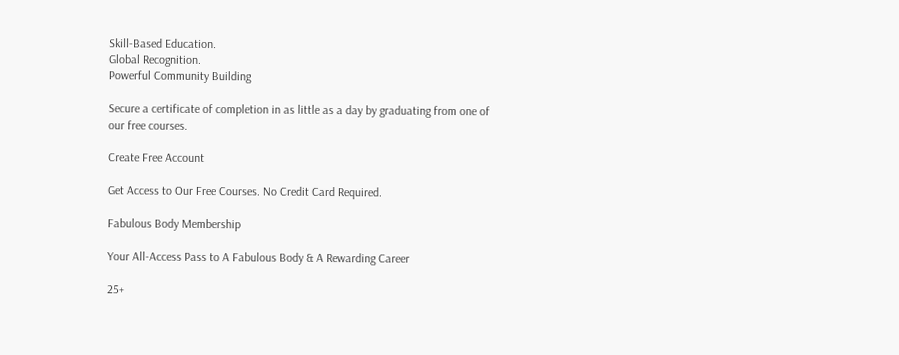Skill-Based Education.
Global Recognition.
Powerful Community Building

Secure a certificate of completion in as little as a day by graduating from one of our free courses.

Create Free Account

Get Access to Our Free Courses. No Credit Card Required.

Fabulous Body Membership

Your All-Access Pass to A Fabulous Body & A Rewarding Career

25+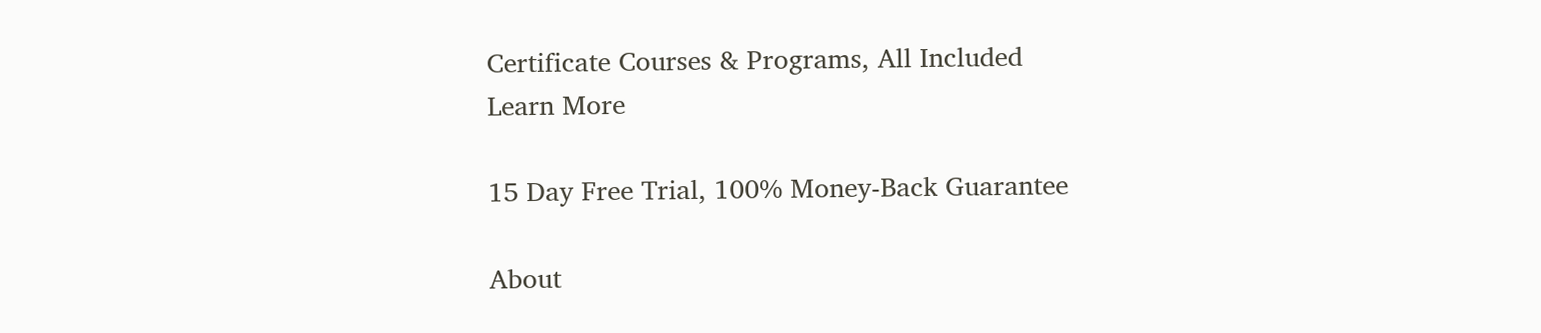Certificate Courses & Programs, All Included
Learn More

15 Day Free Trial, 100% Money-Back Guarantee

About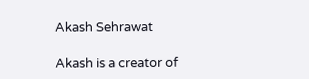Akash Sehrawat

Akash is a creator of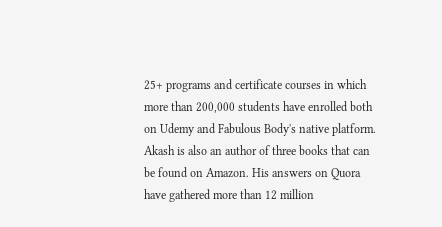25+ programs and certificate courses in which more than 200,000 students have enrolled both on Udemy and Fabulous Body's native platform. Akash is also an author of three books that can be found on Amazon. His answers on Quora have gathered more than 12 million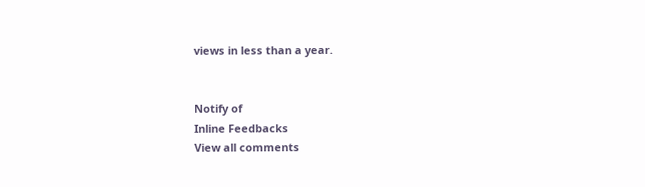views in less than a year.


Notify of
Inline Feedbacks
View all comments